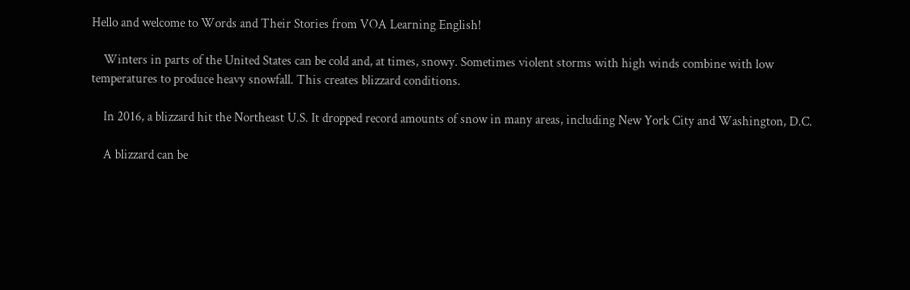Hello and welcome to Words and Their Stories from VOA Learning English!

    Winters in parts of the United States can be cold and, at times, snowy. Sometimes violent storms with high winds combine with low temperatures to produce heavy snowfall. This creates blizzard conditions.

    In 2016, a blizzard hit the Northeast U.S. It dropped record amounts of snow in many areas, including New York City and Washington, D.C.

    A blizzard can be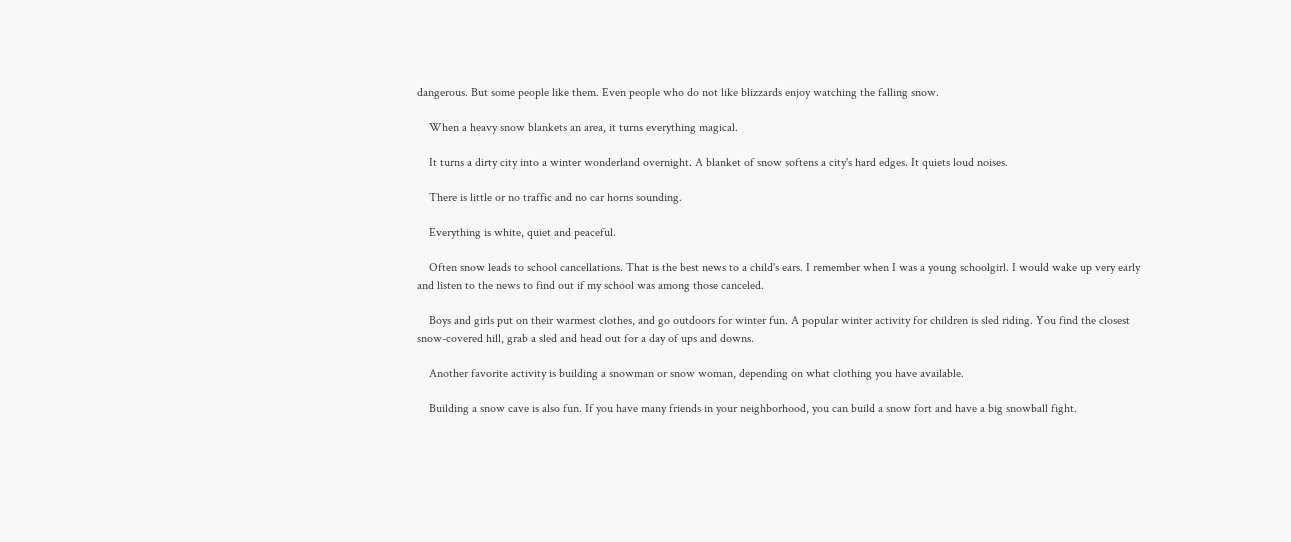dangerous. But some people like them. Even people who do not like blizzards enjoy watching the falling snow.

    When a heavy snow blankets an area, it turns everything magical.

    It turns a dirty city into a winter wonderland overnight. A blanket of snow softens a city's hard edges. It quiets loud noises.

    There is little or no traffic and no car horns sounding.

    Everything is white, quiet and peaceful.

    Often snow leads to school cancellations. That is the best news to a child's ears. I remember when I was a young schoolgirl. I would wake up very early and listen to the news to find out if my school was among those canceled.

    Boys and girls put on their warmest clothes, and go outdoors for winter fun. A popular winter activity for children is sled riding. You find the closest snow-covered hill, grab a sled and head out for a day of ups and downs.

    Another favorite activity is building a snowman or snow woman, depending on what clothing you have available.

    Building a snow cave is also fun. If you have many friends in your neighborhood, you can build a snow fort and have a big snowball fight.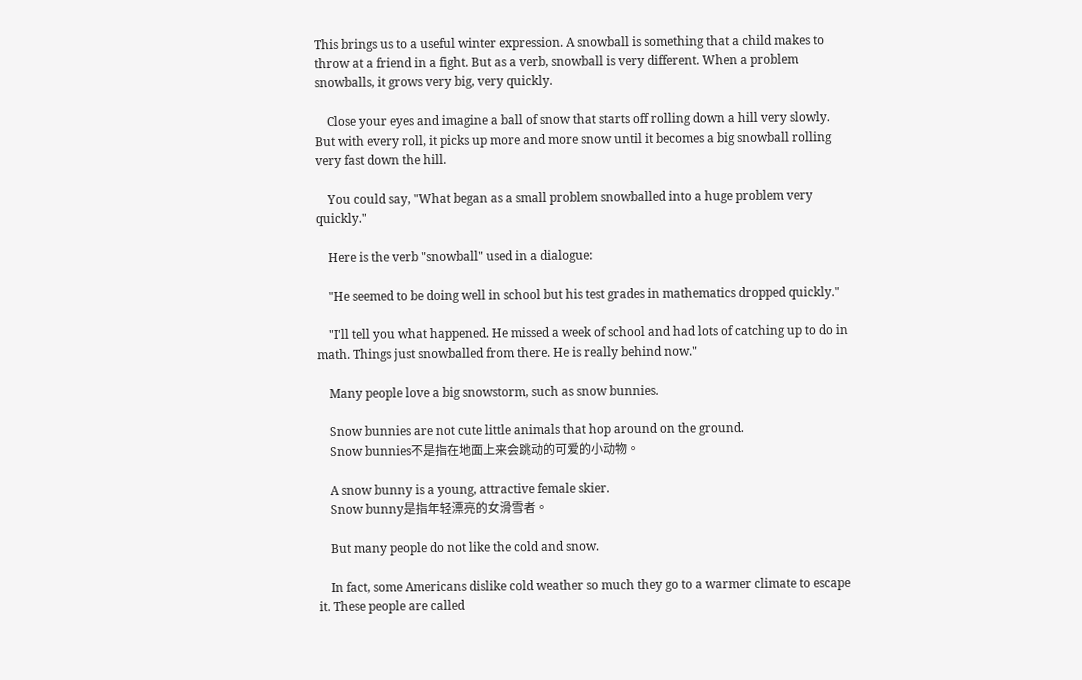This brings us to a useful winter expression. A snowball is something that a child makes to throw at a friend in a fight. But as a verb, snowball is very different. When a problem snowballs, it grows very big, very quickly.

    Close your eyes and imagine a ball of snow that starts off rolling down a hill very slowly. But with every roll, it picks up more and more snow until it becomes a big snowball rolling very fast down the hill.

    You could say, "What began as a small problem snowballed into a huge problem very quickly."

    Here is the verb "snowball" used in a dialogue:

    "He seemed to be doing well in school but his test grades in mathematics dropped quickly."

    "I'll tell you what happened. He missed a week of school and had lots of catching up to do in math. Things just snowballed from there. He is really behind now."

    Many people love a big snowstorm, such as snow bunnies.

    Snow bunnies are not cute little animals that hop around on the ground.
    Snow bunnies不是指在地面上来会跳动的可爱的小动物。

    A snow bunny is a young, attractive female skier.
    Snow bunny是指年轻漂亮的女滑雪者。

    But many people do not like the cold and snow.

    In fact, some Americans dislike cold weather so much they go to a warmer climate to escape it. These people are called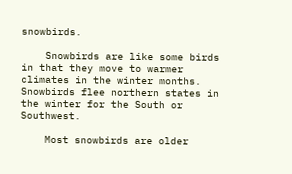snowbirds.

    Snowbirds are like some birds in that they move to warmer climates in the winter months. Snowbirds flee northern states in the winter for the South or Southwest.

    Most snowbirds are older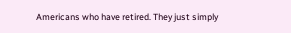Americans who have retired. They just simply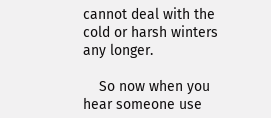cannot deal with the cold or harsh winters any longer.

    So now when you hear someone use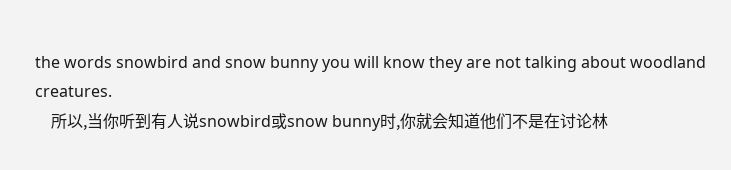the words snowbird and snow bunny you will know they are not talking about woodland creatures.
    所以,当你听到有人说snowbird或snow bunny时,你就会知道他们不是在讨论林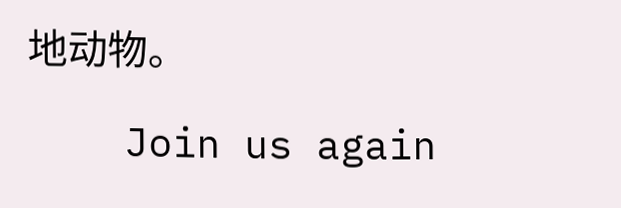地动物。

    Join us again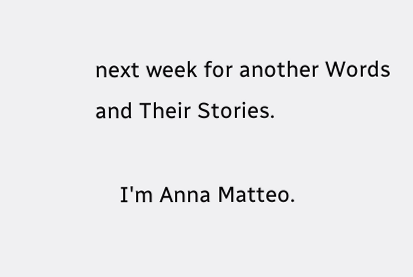next week for another Words and Their Stories.

    I'm Anna Matteo.